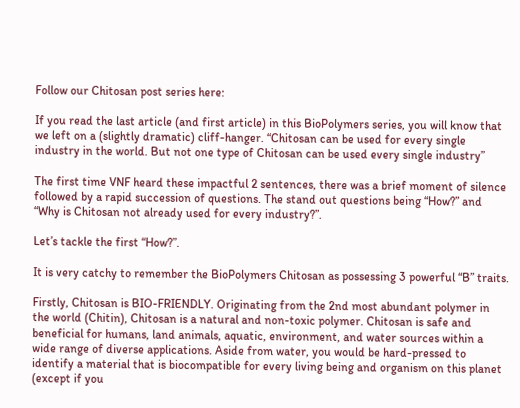Follow our Chitosan post series here:

If you read the last article (and first article) in this BioPolymers series, you will know that we left on a (slightly dramatic) cliff-hanger. “Chitosan can be used for every single industry in the world. But not one type of Chitosan can be used every single industry”

The first time VNF heard these impactful 2 sentences, there was a brief moment of silence followed by a rapid succession of questions. The stand out questions being “How?” and “Why is Chitosan not already used for every industry?”.

Let’s tackle the first “How?”.

It is very catchy to remember the BioPolymers Chitosan as possessing 3 powerful “B” traits.

Firstly, Chitosan is BIO-FRIENDLY. Originating from the 2nd most abundant polymer in the world (Chitin), Chitosan is a natural and non-toxic polymer. Chitosan is safe and beneficial for humans, land animals, aquatic, environment, and water sources within a wide range of diverse applications. Aside from water, you would be hard-pressed to identify a material that is biocompatible for every living being and organism on this planet (except if you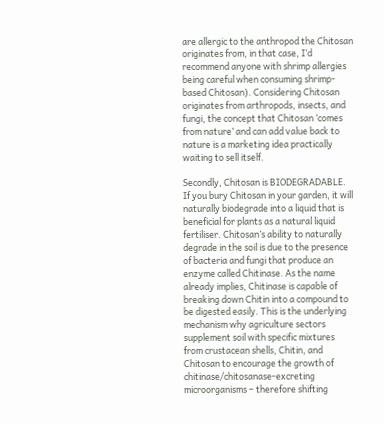are allergic to the anthropod the Chitosan originates from, in that case, I’d recommend anyone with shrimp allergies being careful when consuming shrimp-based Chitosan). Considering Chitosan originates from arthropods, insects, and fungi, the concept that Chitosan ‘comes from nature’ and can add value back to nature is a marketing idea practically waiting to sell itself.

Secondly, Chitosan is BIODEGRADABLE. If you bury Chitosan in your garden, it will naturally biodegrade into a liquid that is beneficial for plants as a natural liquid fertiliser. Chitosan’s ability to naturally degrade in the soil is due to the presence of bacteria and fungi that produce an enzyme called Chitinase. As the name already implies, Chitinase is capable of breaking down Chitin into a compound to be digested easily. This is the underlying mechanism why agriculture sectors supplement soil with specific mixtures from crustacean shells, Chitin, and  Chitosan to encourage the growth of chitinase/chitosanase-excreting microorganisms – therefore shifting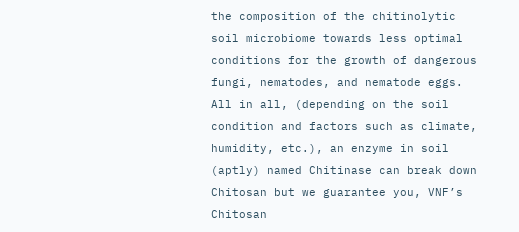the composition of the chitinolytic soil microbiome towards less optimal conditions for the growth of dangerous fungi, nematodes, and nematode eggs. All in all, (depending on the soil condition and factors such as climate, humidity, etc.), an enzyme in soil (aptly) named Chitinase can break down Chitosan but we guarantee you, VNF’s Chitosan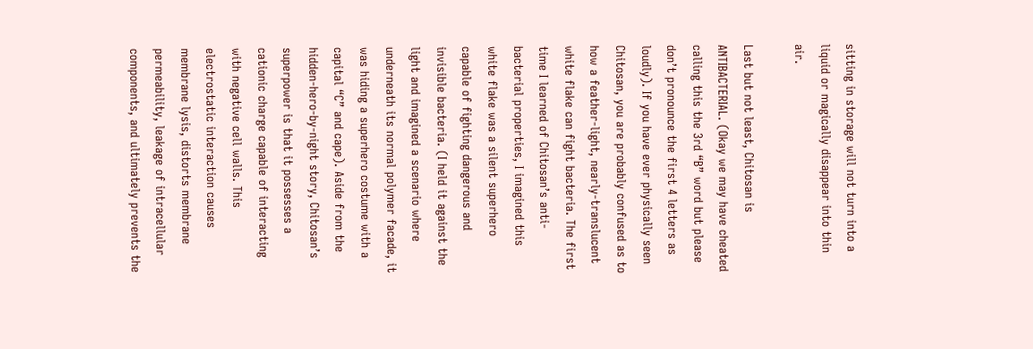sitting in storage will not turn into a liquid or magically disappear into thin air.

Last but not least, Chitosan is ANTIBACTERIAL. (Okay we may have cheated calling this the 3rd “B” word but please don’t pronounce the first 4 letters as loudly). If you have ever physically seen Chitosan, you are probably confused as to how a feather-light, nearly-translucent white flake can fight bacteria. The first time I learned of Chitosan’s anti-bacterial properties, I imagined this white flake was a silent superhero capable of fighting dangerous and invisible bacteria. (I held it against the light and imagined a scenario where underneath its normal polymer facade, it was hiding a superhero costume with a capital “C” and cape). Aside from the hidden-hero-by-night story, Chitosan’s superpower is that it possesses a cationic charge capable of interacting with negative cell walls. This electrostatic interaction causes membrane lysis, distorts membrane permeability, leakage of intracellular components, and ultimately prevents the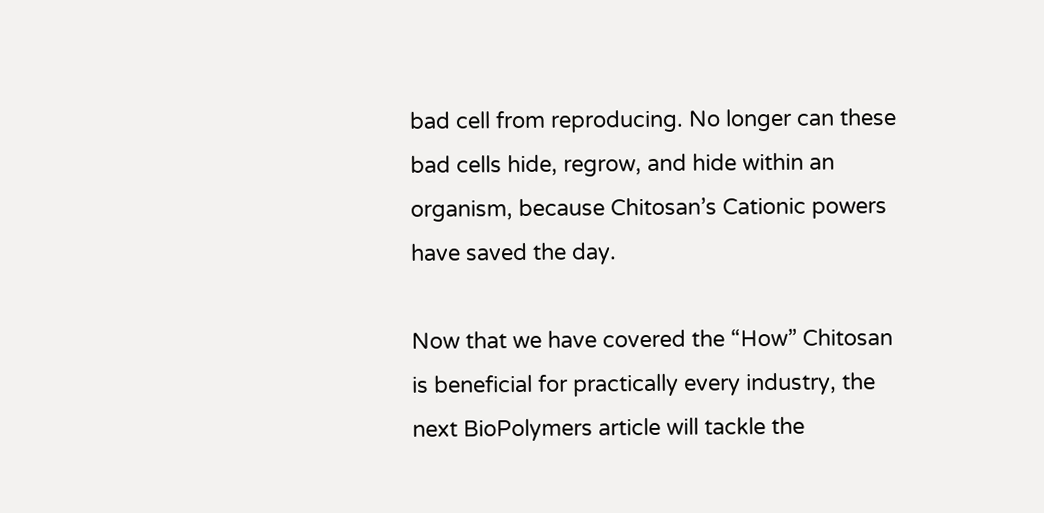bad cell from reproducing. No longer can these bad cells hide, regrow, and hide within an organism, because Chitosan’s Cationic powers have saved the day.

Now that we have covered the “How” Chitosan is beneficial for practically every industry, the next BioPolymers article will tackle the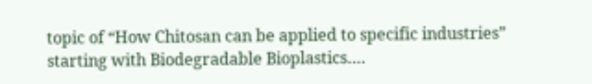topic of “How Chitosan can be applied to specific industries” starting with Biodegradable Bioplastics….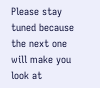Please stay tuned because the next one will make you look at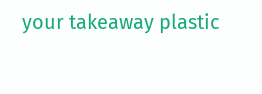your takeaway plastic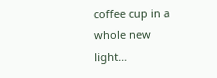coffee cup in a whole new light…